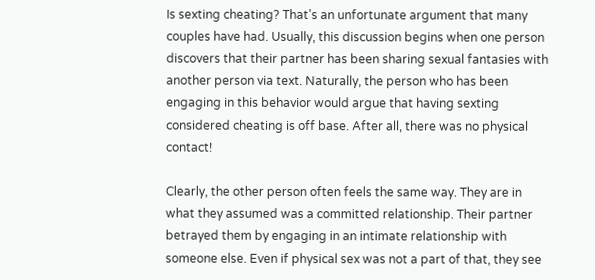Is sexting cheating? That’s an unfortunate argument that many couples have had. Usually, this discussion begins when one person discovers that their partner has been sharing sexual fantasies with another person via text. Naturally, the person who has been engaging in this behavior would argue that having sexting considered cheating is off base. After all, there was no physical contact!

Clearly, the other person often feels the same way. They are in what they assumed was a committed relationship. Their partner betrayed them by engaging in an intimate relationship with someone else. Even if physical sex was not a part of that, they see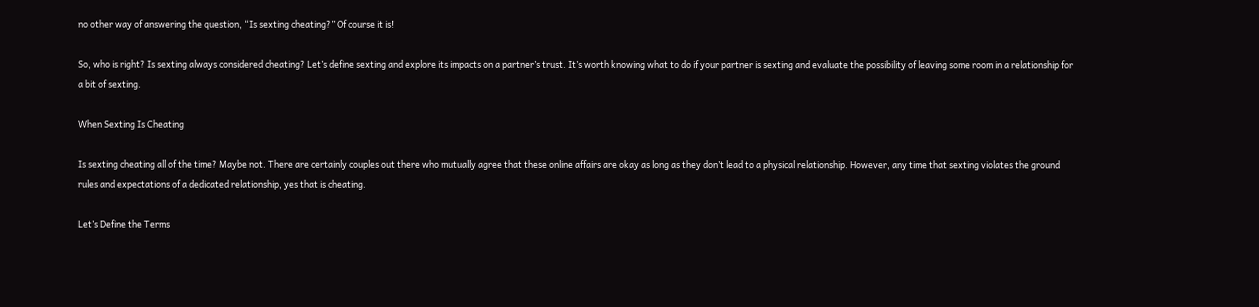no other way of answering the question, “Is sexting cheating?” Of course it is!

So, who is right? Is sexting always considered cheating? Let’s define sexting and explore its impacts on a partner’s trust. It’s worth knowing what to do if your partner is sexting and evaluate the possibility of leaving some room in a relationship for a bit of sexting.

When Sexting Is Cheating

Is sexting cheating all of the time? Maybe not. There are certainly couples out there who mutually agree that these online affairs are okay as long as they don’t lead to a physical relationship. However, any time that sexting violates the ground rules and expectations of a dedicated relationship, yes that is cheating.

Let’s Define the Terms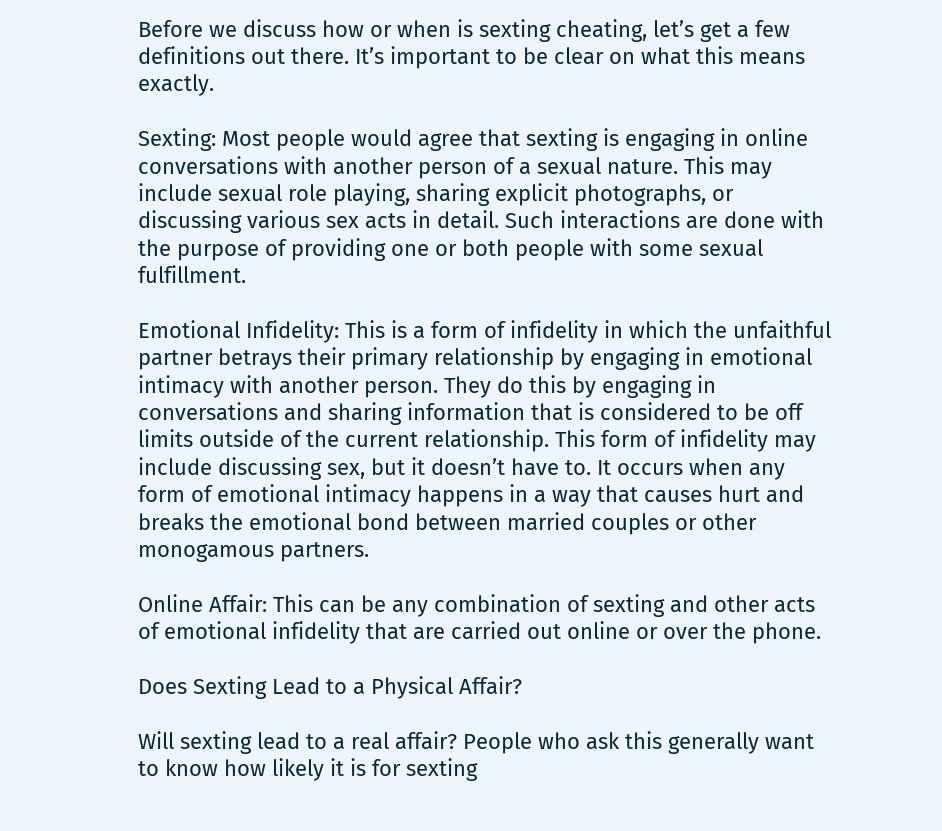Before we discuss how or when is sexting cheating, let’s get a few definitions out there. It’s important to be clear on what this means exactly.

Sexting: Most people would agree that sexting is engaging in online conversations with another person of a sexual nature. This may include sexual role playing, sharing explicit photographs, or discussing various sex acts in detail. Such interactions are done with the purpose of providing one or both people with some sexual fulfillment.

Emotional Infidelity: This is a form of infidelity in which the unfaithful partner betrays their primary relationship by engaging in emotional intimacy with another person. They do this by engaging in conversations and sharing information that is considered to be off limits outside of the current relationship. This form of infidelity may include discussing sex, but it doesn’t have to. It occurs when any form of emotional intimacy happens in a way that causes hurt and breaks the emotional bond between married couples or other monogamous partners.

Online Affair: This can be any combination of sexting and other acts of emotional infidelity that are carried out online or over the phone.

Does Sexting Lead to a Physical Affair?

Will sexting lead to a real affair? People who ask this generally want to know how likely it is for sexting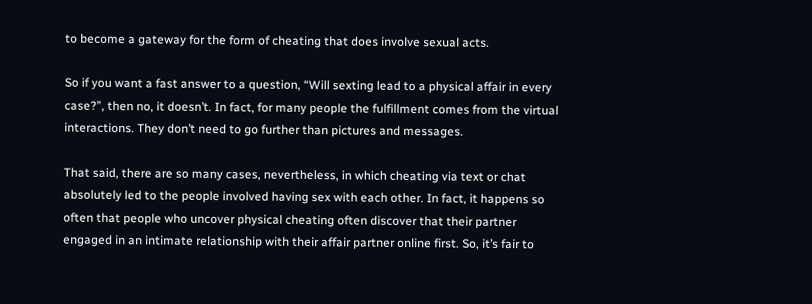to become a gateway for the form of cheating that does involve sexual acts.

So if you want a fast answer to a question, “Will sexting lead to a physical affair in every case?”, then no, it doesn’t. In fact, for many people the fulfillment comes from the virtual interactions. They don’t need to go further than pictures and messages.

That said, there are so many cases, nevertheless, in which cheating via text or chat absolutely led to the people involved having sex with each other. In fact, it happens so often that people who uncover physical cheating often discover that their partner engaged in an intimate relationship with their affair partner online first. So, it’s fair to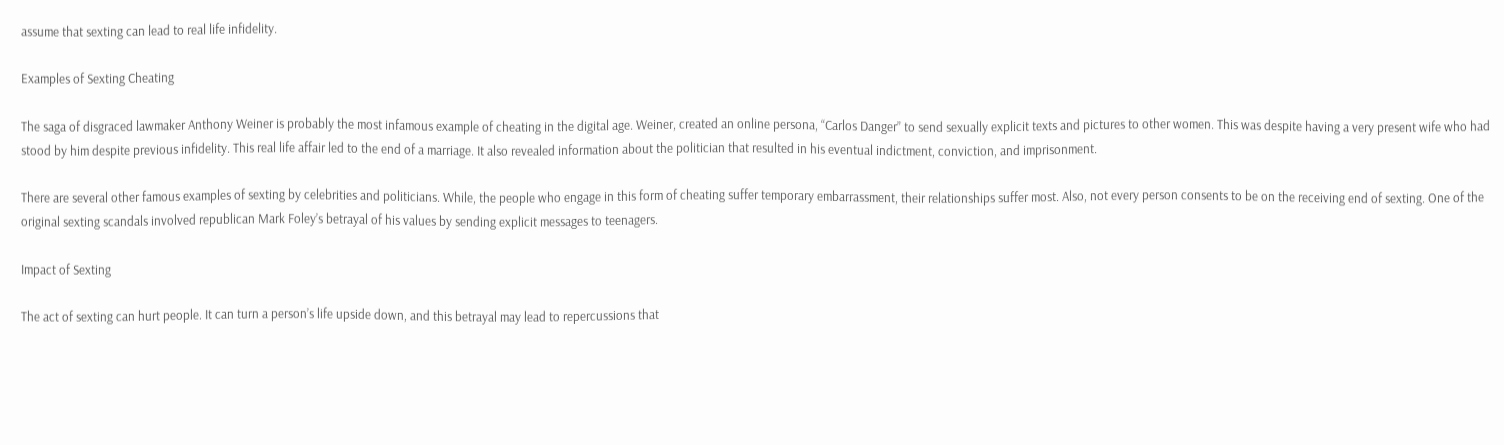assume that sexting can lead to real life infidelity.

Examples of Sexting Cheating

The saga of disgraced lawmaker Anthony Weiner is probably the most infamous example of cheating in the digital age. Weiner, created an online persona, “Carlos Danger” to send sexually explicit texts and pictures to other women. This was despite having a very present wife who had stood by him despite previous infidelity. This real life affair led to the end of a marriage. It also revealed information about the politician that resulted in his eventual indictment, conviction, and imprisonment.

There are several other famous examples of sexting by celebrities and politicians. While, the people who engage in this form of cheating suffer temporary embarrassment, their relationships suffer most. Also, not every person consents to be on the receiving end of sexting. One of the original sexting scandals involved republican Mark Foley’s betrayal of his values by sending explicit messages to teenagers.

Impact of Sexting

The act of sexting can hurt people. It can turn a person’s life upside down, and this betrayal may lead to repercussions that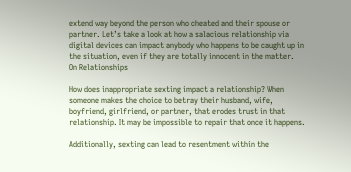extend way beyond the person who cheated and their spouse or partner. Let’s take a look at how a salacious relationship via digital devices can impact anybody who happens to be caught up in the situation, even if they are totally innocent in the matter.
On Relationships

How does inappropriate sexting impact a relationship? When someone makes the choice to betray their husband, wife, boyfriend, girlfriend, or partner, that erodes trust in that relationship. It may be impossible to repair that once it happens.

Additionally, sexting can lead to resentment within the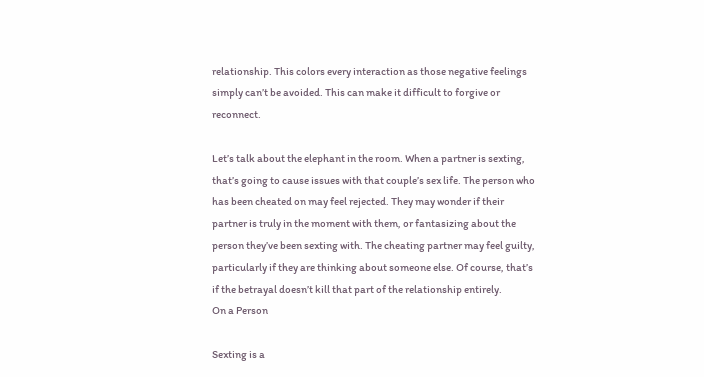relationship. This colors every interaction as those negative feelings simply can’t be avoided. This can make it difficult to forgive or reconnect.

Let’s talk about the elephant in the room. When a partner is sexting, that’s going to cause issues with that couple’s sex life. The person who has been cheated on may feel rejected. They may wonder if their partner is truly in the moment with them, or fantasizing about the person they’ve been sexting with. The cheating partner may feel guilty, particularly if they are thinking about someone else. Of course, that’s if the betrayal doesn’t kill that part of the relationship entirely.
On a Person

Sexting is a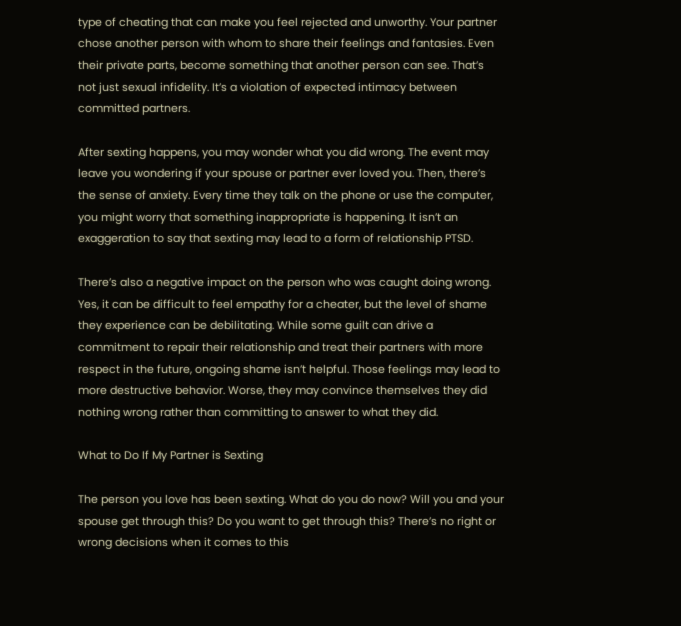type of cheating that can make you feel rejected and unworthy. Your partner chose another person with whom to share their feelings and fantasies. Even their private parts, become something that another person can see. That’s not just sexual infidelity. It’s a violation of expected intimacy between committed partners.

After sexting happens, you may wonder what you did wrong. The event may leave you wondering if your spouse or partner ever loved you. Then, there’s the sense of anxiety. Every time they talk on the phone or use the computer, you might worry that something inappropriate is happening. It isn’t an exaggeration to say that sexting may lead to a form of relationship PTSD.

There’s also a negative impact on the person who was caught doing wrong. Yes, it can be difficult to feel empathy for a cheater, but the level of shame they experience can be debilitating. While some guilt can drive a commitment to repair their relationship and treat their partners with more respect in the future, ongoing shame isn’t helpful. Those feelings may lead to more destructive behavior. Worse, they may convince themselves they did nothing wrong rather than committing to answer to what they did.

What to Do If My Partner is Sexting

The person you love has been sexting. What do you do now? Will you and your spouse get through this? Do you want to get through this? There’s no right or wrong decisions when it comes to this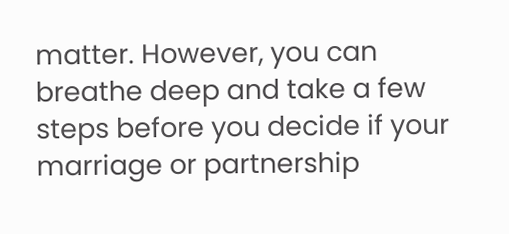matter. However, you can breathe deep and take a few steps before you decide if your marriage or partnership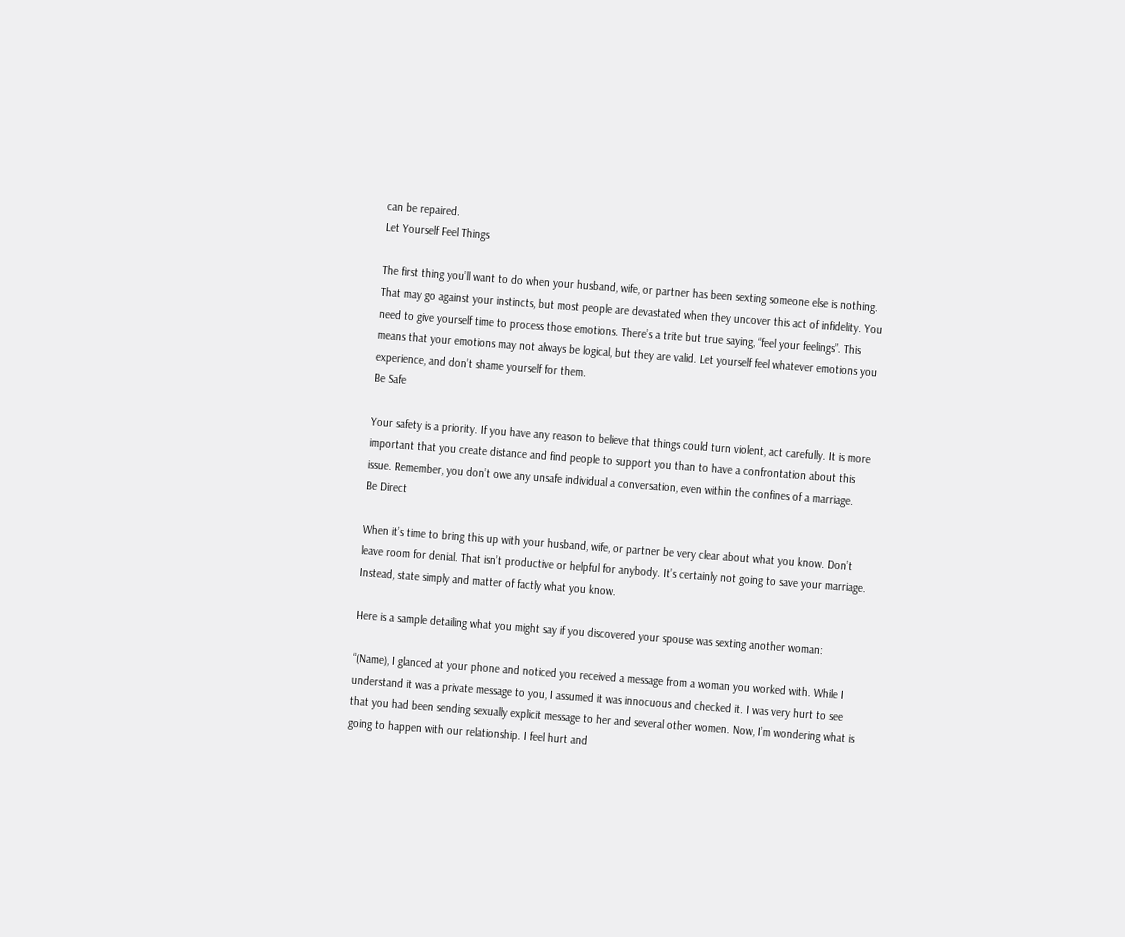can be repaired.
Let Yourself Feel Things

The first thing you’ll want to do when your husband, wife, or partner has been sexting someone else is nothing. That may go against your instincts, but most people are devastated when they uncover this act of infidelity. You need to give yourself time to process those emotions. There’s a trite but true saying, “feel your feelings”. This means that your emotions may not always be logical, but they are valid. Let yourself feel whatever emotions you experience, and don’t shame yourself for them.
Be Safe

Your safety is a priority. If you have any reason to believe that things could turn violent, act carefully. It is more important that you create distance and find people to support you than to have a confrontation about this issue. Remember, you don’t owe any unsafe individual a conversation, even within the confines of a marriage.
Be Direct

When it’s time to bring this up with your husband, wife, or partner be very clear about what you know. Don’t leave room for denial. That isn’t productive or helpful for anybody. It’s certainly not going to save your marriage. Instead, state simply and matter of factly what you know.

Here is a sample detailing what you might say if you discovered your spouse was sexting another woman:

“(Name), I glanced at your phone and noticed you received a message from a woman you worked with. While I understand it was a private message to you, I assumed it was innocuous and checked it. I was very hurt to see that you had been sending sexually explicit message to her and several other women. Now, I’m wondering what is going to happen with our relationship. I feel hurt and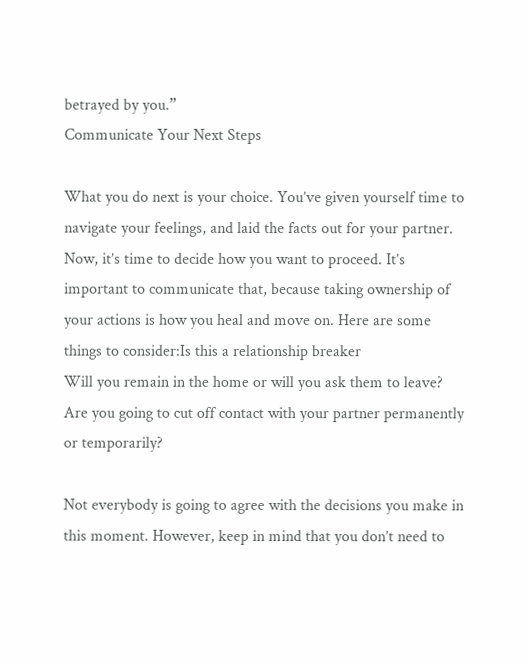betrayed by you.”
Communicate Your Next Steps

What you do next is your choice. You’ve given yourself time to navigate your feelings, and laid the facts out for your partner. Now, it’s time to decide how you want to proceed. It’s important to communicate that, because taking ownership of your actions is how you heal and move on. Here are some things to consider:Is this a relationship breaker
Will you remain in the home or will you ask them to leave?
Are you going to cut off contact with your partner permanently or temporarily?

Not everybody is going to agree with the decisions you make in this moment. However, keep in mind that you don’t need to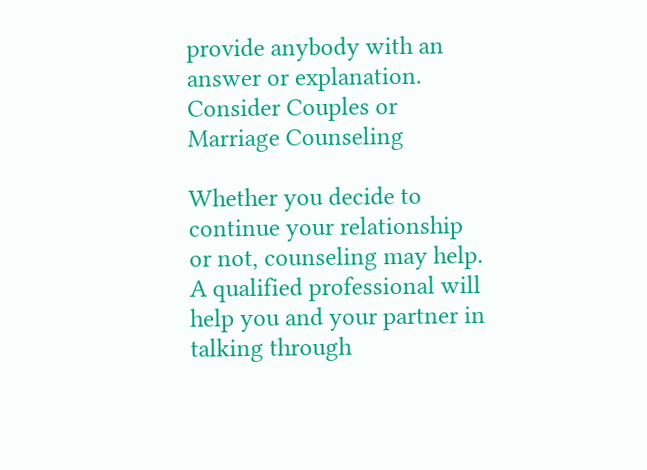provide anybody with an answer or explanation.
Consider Couples or Marriage Counseling

Whether you decide to continue your relationship or not, counseling may help. A qualified professional will help you and your partner in talking through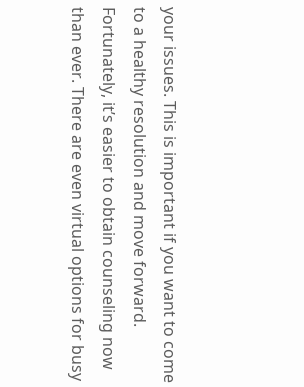your issues. This is important if you want to come to a healthy resolution and move forward. Fortunately, it’s easier to obtain counseling now than ever. There are even virtual options for busy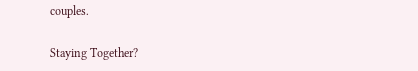couples.

Staying Together?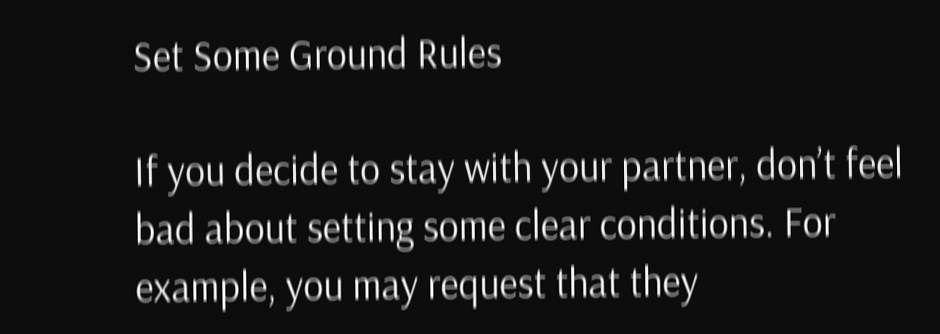Set Some Ground Rules

If you decide to stay with your partner, don’t feel bad about setting some clear conditions. For example, you may request that they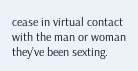cease in virtual contact with the man or woman they’ve been sexting.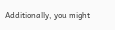Additionally, you might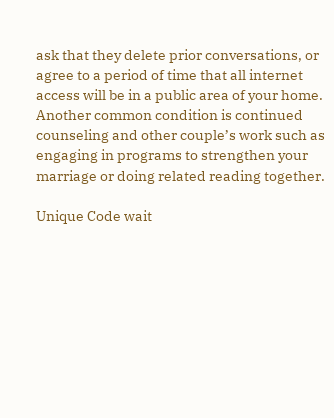ask that they delete prior conversations, or agree to a period of time that all internet access will be in a public area of your home. Another common condition is continued counseling and other couple’s work such as engaging in programs to strengthen your marriage or doing related reading together.

Unique Code wait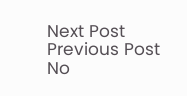Next Post Previous Post
No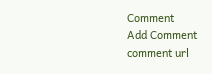Comment
Add Comment
comment url